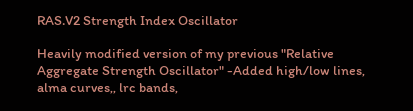RAS.V2 Strength Index Oscillator

Heavily modified version of my previous "Relative Aggregate Strength Oscillator" -Added high/low lines, alma curves,, lrc bands,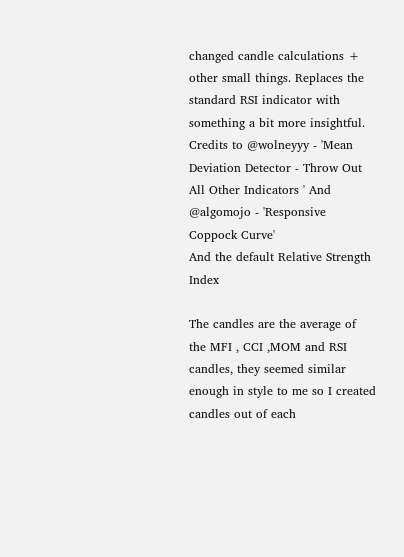changed candle calculations + other small things. Replaces the standard RSI indicator with something a bit more insightful.
Credits to @wolneyyy - 'Mean Deviation Detector - Throw Out All Other Indicators ' And @algomojo - 'Responsive Coppock Curve'
And the default Relative Strength Index

The candles are the average of the MFI , CCI ,MOM and RSI candles, they seemed similar enough in style to me so I created candles out of each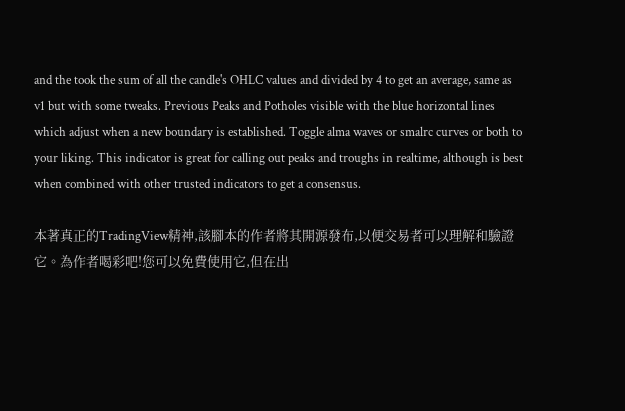and the took the sum of all the candle's OHLC values and divided by 4 to get an average, same as v1 but with some tweaks. Previous Peaks and Potholes visible with the blue horizontal lines which adjust when a new boundary is established. Toggle alma waves or smalrc curves or both to your liking. This indicator is great for calling out peaks and troughs in realtime, although is best when combined with other trusted indicators to get a consensus.

本著真正的TradingView精神,該腳本的作者將其開源發布,以便交易者可以理解和驗證它。為作者喝彩吧!您可以免費使用它,但在出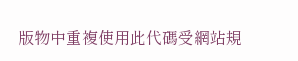版物中重複使用此代碼受網站規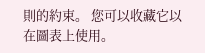則的約束。 您可以收藏它以在圖表上使用。